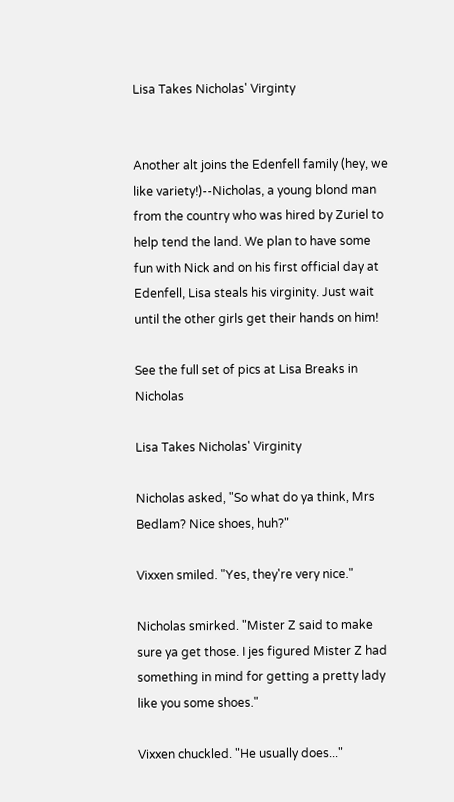Lisa Takes Nicholas' Virginty


Another alt joins the Edenfell family (hey, we like variety!)--Nicholas, a young blond man from the country who was hired by Zuriel to help tend the land. We plan to have some fun with Nick and on his first official day at Edenfell, Lisa steals his virginity. Just wait until the other girls get their hands on him!

See the full set of pics at Lisa Breaks in Nicholas

Lisa Takes Nicholas' Virginity

Nicholas asked, "So what do ya think, Mrs Bedlam? Nice shoes, huh?"

Vixxen smiled. "Yes, they're very nice."

Nicholas smirked. "Mister Z said to make sure ya get those. I jes figured Mister Z had something in mind for getting a pretty lady like you some shoes."

Vixxen chuckled. "He usually does..."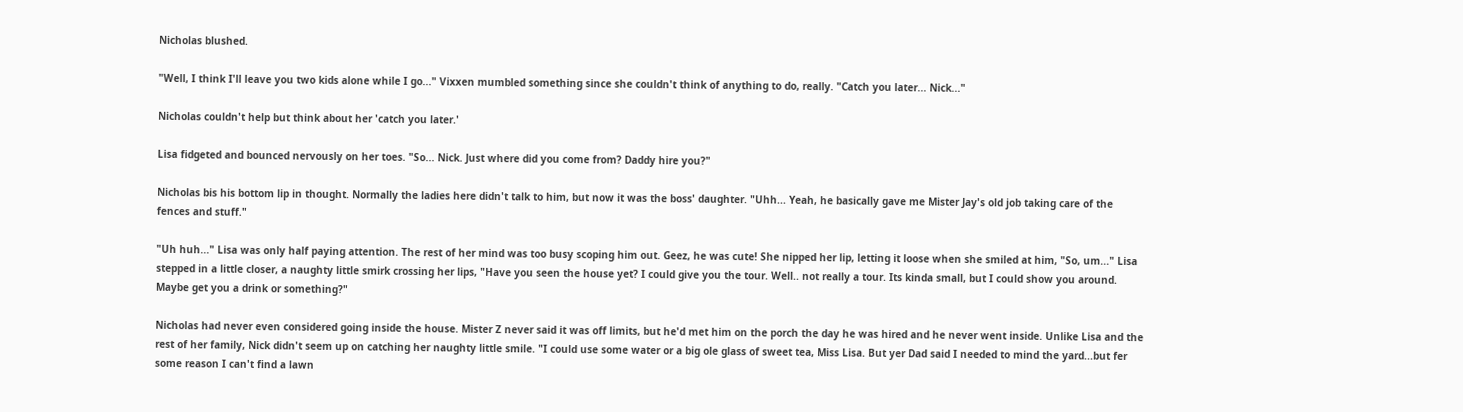Nicholas blushed.

"Well, I think I'll leave you two kids alone while I go..." Vixxen mumbled something since she couldn't think of anything to do, really. "Catch you later... Nick..."

Nicholas couldn't help but think about her 'catch you later.'

Lisa fidgeted and bounced nervously on her toes. "So... Nick. Just where did you come from? Daddy hire you?"

Nicholas bis his bottom lip in thought. Normally the ladies here didn't talk to him, but now it was the boss' daughter. "Uhh... Yeah, he basically gave me Mister Jay's old job taking care of the fences and stuff."

"Uh huh..." Lisa was only half paying attention. The rest of her mind was too busy scoping him out. Geez, he was cute! She nipped her lip, letting it loose when she smiled at him, "So, um..." Lisa stepped in a little closer, a naughty little smirk crossing her lips, "Have you seen the house yet? I could give you the tour. Well.. not really a tour. Its kinda small, but I could show you around. Maybe get you a drink or something?"

Nicholas had never even considered going inside the house. Mister Z never said it was off limits, but he'd met him on the porch the day he was hired and he never went inside. Unlike Lisa and the rest of her family, Nick didn't seem up on catching her naughty little smile. "I could use some water or a big ole glass of sweet tea, Miss Lisa. But yer Dad said I needed to mind the yard...but fer some reason I can't find a lawn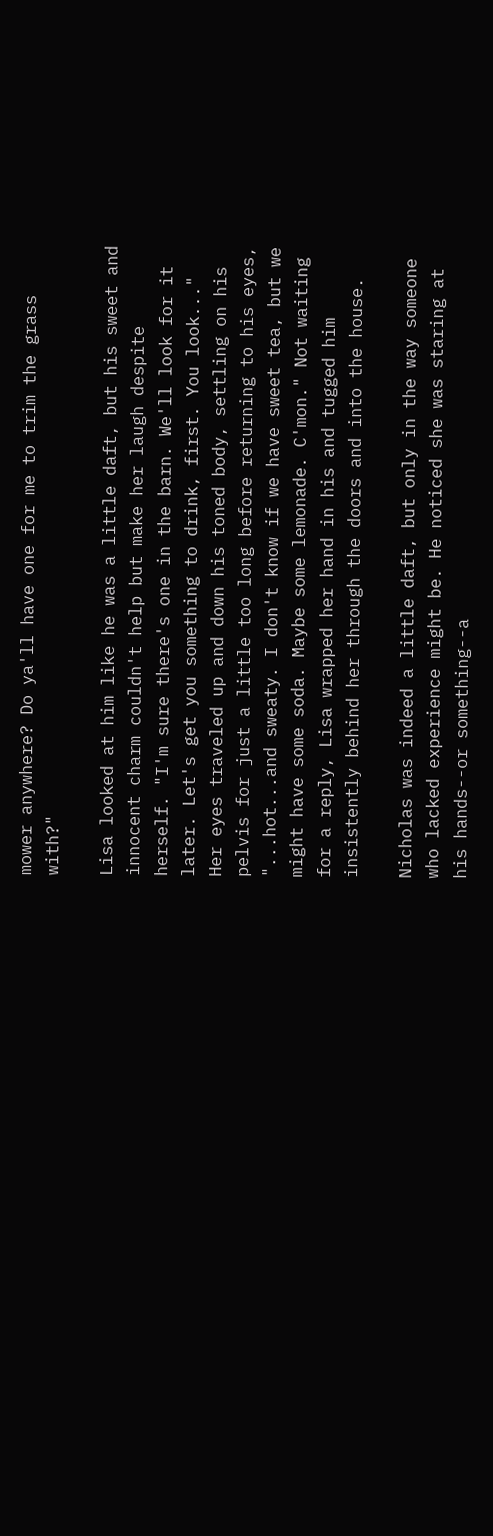mower anywhere? Do ya'll have one for me to trim the grass with?"

Lisa looked at him like he was a little daft, but his sweet and innocent charm couldn't help but make her laugh despite herself. "I'm sure there's one in the barn. We'll look for it later. Let's get you something to drink, first. You look..." Her eyes traveled up and down his toned body, settling on his pelvis for just a little too long before returning to his eyes, "...hot...and sweaty. I don't know if we have sweet tea, but we might have some soda. Maybe some lemonade. C'mon." Not waiting for a reply, Lisa wrapped her hand in his and tugged him insistently behind her through the doors and into the house.

Nicholas was indeed a little daft, but only in the way someone who lacked experience might be. He noticed she was staring at his hands--or something--a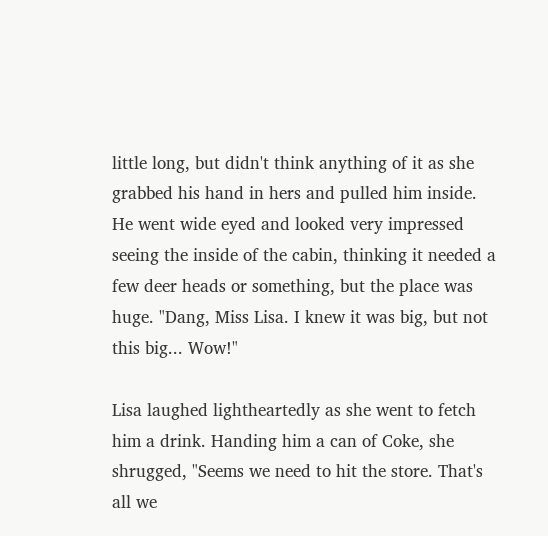little long, but didn't think anything of it as she grabbed his hand in hers and pulled him inside. He went wide eyed and looked very impressed seeing the inside of the cabin, thinking it needed a few deer heads or something, but the place was huge. "Dang, Miss Lisa. I knew it was big, but not this big... Wow!"

Lisa laughed lightheartedly as she went to fetch him a drink. Handing him a can of Coke, she shrugged, "Seems we need to hit the store. That's all we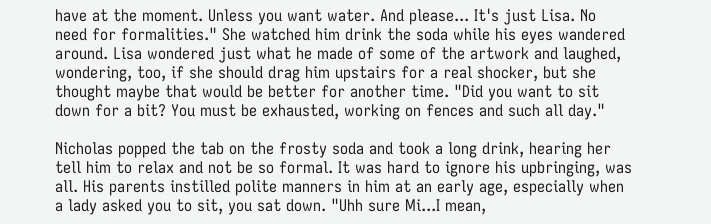have at the moment. Unless you want water. And please... It's just Lisa. No need for formalities." She watched him drink the soda while his eyes wandered around. Lisa wondered just what he made of some of the artwork and laughed, wondering, too, if she should drag him upstairs for a real shocker, but she thought maybe that would be better for another time. "Did you want to sit down for a bit? You must be exhausted, working on fences and such all day."

Nicholas popped the tab on the frosty soda and took a long drink, hearing her tell him to relax and not be so formal. It was hard to ignore his upbringing, was all. His parents instilled polite manners in him at an early age, especially when a lady asked you to sit, you sat down. "Uhh sure Mi...I mean,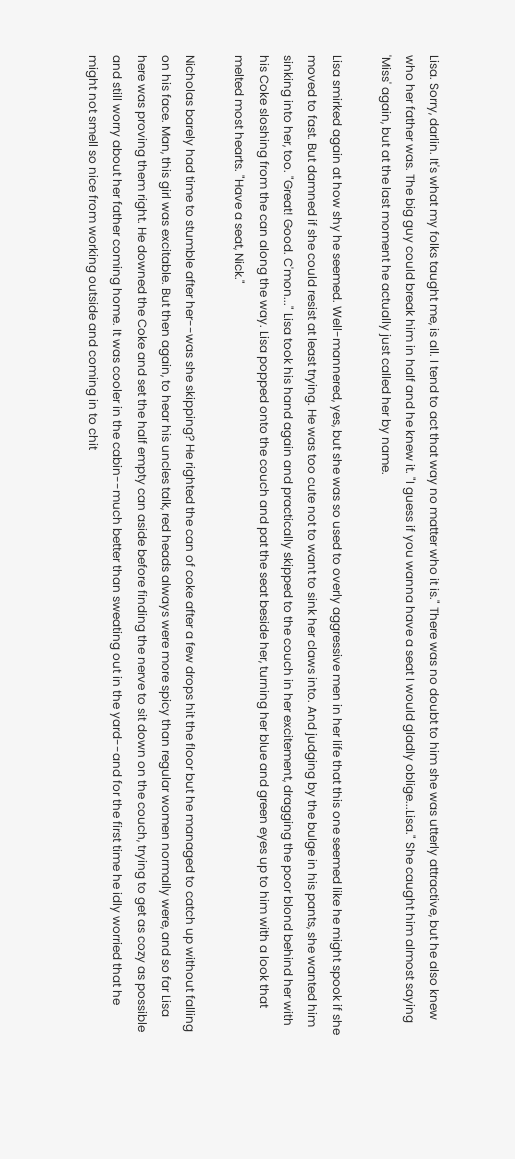Lisa. Sorry, darlin. It's what my folks taught me, is all. I tend to act that way no matter who it is." There was no doubt to him she was utterly attractive, but he also knew who her father was. The big guy could break him in half and he knew it. "I guess if you wanna have a seat I would gladly oblige...Lisa." She caught him almost saying 'Miss' again, but at the last moment he actually just called her by name.

Lisa smirked again at how shy he seemed. Well-mannered, yes, but she was so used to overly aggressive men in her life that this one seemed like he might spook if she moved to fast. But damned if she could resist at least trying. He was too cute not to want to sink her claws into. And judging by the bulge in his pants, she wanted him sinking into her, too. "Great! Good. C'mon..." Lisa took his hand again and practically skipped to the couch in her excitement, dragging the poor blond behind her with his Coke sloshing from the can along the way. Lisa popped onto the couch and pat the seat beside her, turning her blue and green eyes up to him with a look that melted most hearts. "Have a seat, Nick."

Nicholas barely had time to stumble after her--was she skipping? He righted the can of coke after a few drops hit the floor but he managed to catch up without falling on his face. Man, this girl was excitable. But then again, to hear his uncles talk, red heads always were more spicy than regular women normally were, and so far Lisa here was proving them right. He downed the Coke and set the half empty can aside before finding the nerve to sit down on the couch, trying to get as cozy as possible and still worry about her father coming home. It was cooler in the cabin--much better than sweating out in the yard--and for the first time he idly worried that he might not smell so nice from working outside and coming in to chit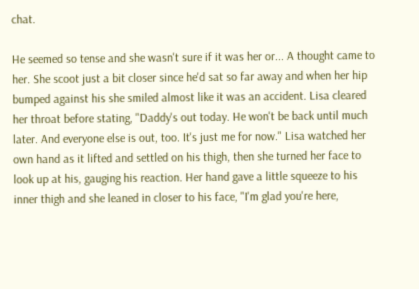chat.

He seemed so tense and she wasn't sure if it was her or... A thought came to her. She scoot just a bit closer since he'd sat so far away and when her hip bumped against his she smiled almost like it was an accident. Lisa cleared her throat before stating, "Daddy's out today. He won't be back until much later. And everyone else is out, too. It's just me for now." Lisa watched her own hand as it lifted and settled on his thigh, then she turned her face to look up at his, gauging his reaction. Her hand gave a little squeeze to his inner thigh and she leaned in closer to his face, "I'm glad you're here,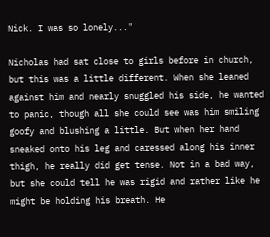Nick. I was so lonely..."

Nicholas had sat close to girls before in church, but this was a little different. When she leaned against him and nearly snuggled his side, he wanted to panic, though all she could see was him smiling goofy and blushing a little. But when her hand sneaked onto his leg and caressed along his inner thigh, he really did get tense. Not in a bad way, but she could tell he was rigid and rather like he might be holding his breath. He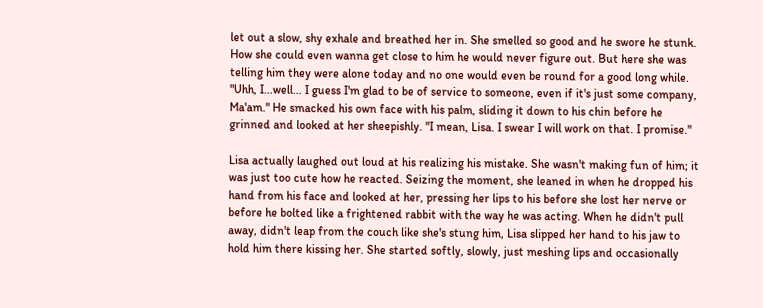let out a slow, shy exhale and breathed her in. She smelled so good and he swore he stunk. How she could even wanna get close to him he would never figure out. But here she was telling him they were alone today and no one would even be round for a good long while. "Uhh, I...well... I guess I'm glad to be of service to someone, even if it's just some company, Ma'am." He smacked his own face with his palm, sliding it down to his chin before he grinned and looked at her sheepishly. "I mean, Lisa. I swear I will work on that. I promise."

Lisa actually laughed out loud at his realizing his mistake. She wasn't making fun of him; it was just too cute how he reacted. Seizing the moment, she leaned in when he dropped his hand from his face and looked at her, pressing her lips to his before she lost her nerve or before he bolted like a frightened rabbit with the way he was acting. When he didn't pull away, didn't leap from the couch like she's stung him, Lisa slipped her hand to his jaw to hold him there kissing her. She started softly, slowly, just meshing lips and occasionally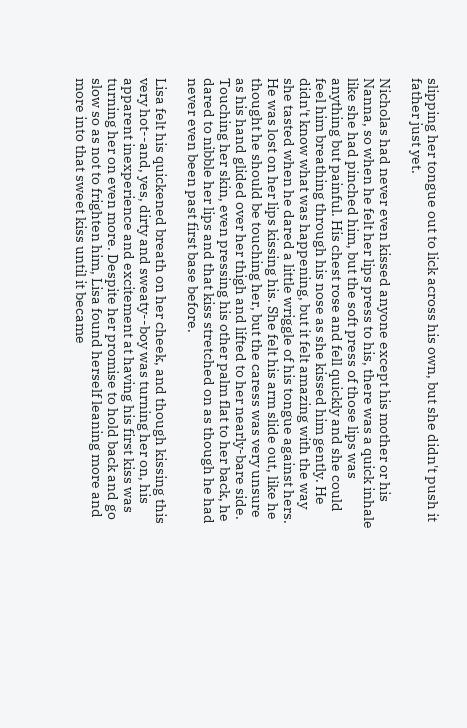slipping her tongue out to lick across his own, but she didn't push it father just yet.

Nicholas had never even kissed anyone except his mother or his Nanna, so when he felt her lips press to his, there was a quick inhale like she had pinched him, but the soft press of those lips was anything but painful. His chest rose and fell quickly and she could feel him breathing through his nose as she kissed him gently. He didn't know what was happening, but it felt amazing with the way she tasted when he dared a little wriggle of his tongue against hers. He was lost on her lips kissing his. She felt his arm slide out, like he thought he should be touching her, but the caress was very unsure as his hand glided over her thigh and lifted to her nearly-bare side. Touching her skin, even pressing his other palm flat to her back, he dared to nibble her lips and that kiss stretched on as though he had never even been past first base before.

Lisa felt his quickened breath on her cheek, and though kissing this very hot--and, yes, dirty and sweaty--boy was turning her on, his apparent inexperience and excitement at having his first kiss was turning her on even more. Despite her promise to hold back and go slow so as not to frighten him, Lisa found herself leaning more and more into that sweet kiss until it became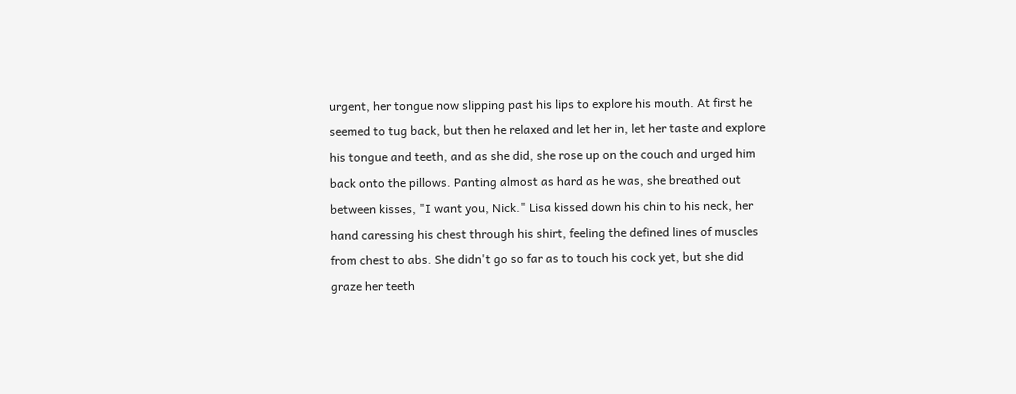urgent, her tongue now slipping past his lips to explore his mouth. At first he seemed to tug back, but then he relaxed and let her in, let her taste and explore his tongue and teeth, and as she did, she rose up on the couch and urged him back onto the pillows. Panting almost as hard as he was, she breathed out between kisses, "I want you, Nick." Lisa kissed down his chin to his neck, her hand caressing his chest through his shirt, feeling the defined lines of muscles from chest to abs. She didn't go so far as to touch his cock yet, but she did graze her teeth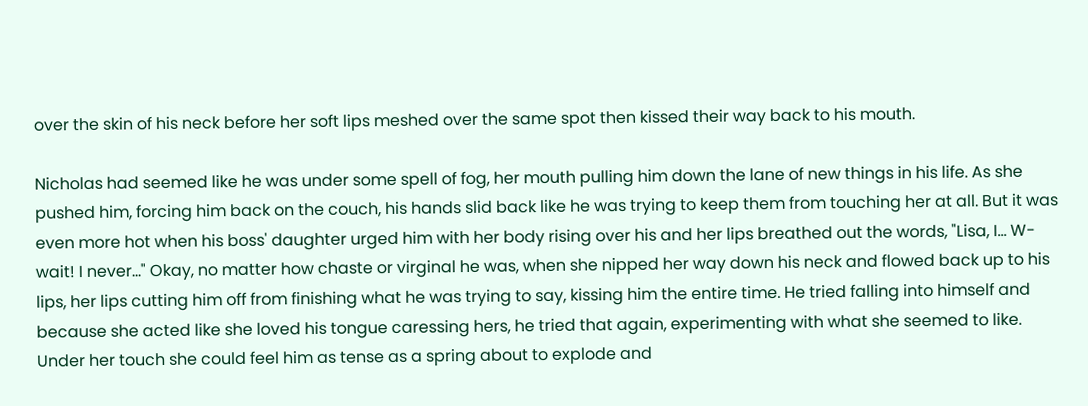over the skin of his neck before her soft lips meshed over the same spot then kissed their way back to his mouth.

Nicholas had seemed like he was under some spell of fog, her mouth pulling him down the lane of new things in his life. As she pushed him, forcing him back on the couch, his hands slid back like he was trying to keep them from touching her at all. But it was even more hot when his boss' daughter urged him with her body rising over his and her lips breathed out the words, "Lisa, I... W-wait! I never..." Okay, no matter how chaste or virginal he was, when she nipped her way down his neck and flowed back up to his lips, her lips cutting him off from finishing what he was trying to say, kissing him the entire time. He tried falling into himself and because she acted like she loved his tongue caressing hers, he tried that again, experimenting with what she seemed to like. Under her touch she could feel him as tense as a spring about to explode and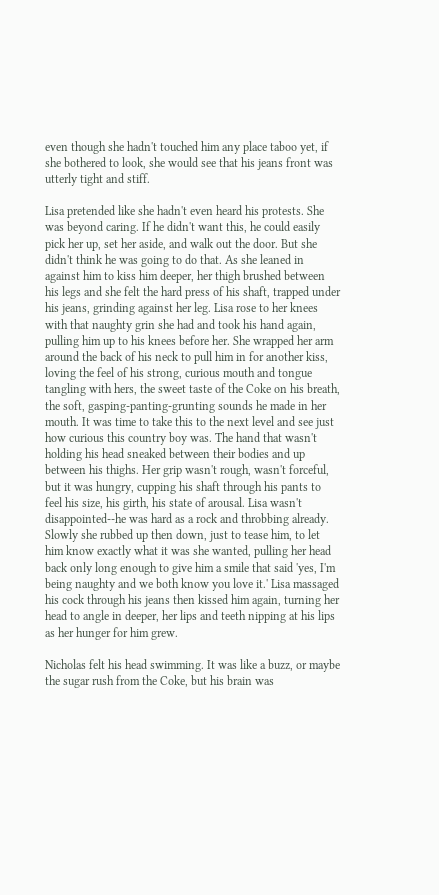even though she hadn't touched him any place taboo yet, if she bothered to look, she would see that his jeans front was utterly tight and stiff.

Lisa pretended like she hadn't even heard his protests. She was beyond caring. If he didn't want this, he could easily pick her up, set her aside, and walk out the door. But she didn't think he was going to do that. As she leaned in against him to kiss him deeper, her thigh brushed between his legs and she felt the hard press of his shaft, trapped under his jeans, grinding against her leg. Lisa rose to her knees with that naughty grin she had and took his hand again, pulling him up to his knees before her. She wrapped her arm around the back of his neck to pull him in for another kiss, loving the feel of his strong, curious mouth and tongue tangling with hers, the sweet taste of the Coke on his breath, the soft, gasping-panting-grunting sounds he made in her mouth. It was time to take this to the next level and see just how curious this country boy was. The hand that wasn't holding his head sneaked between their bodies and up between his thighs. Her grip wasn't rough, wasn't forceful, but it was hungry, cupping his shaft through his pants to feel his size, his girth, his state of arousal. Lisa wasn't disappointed--he was hard as a rock and throbbing already. Slowly she rubbed up then down, just to tease him, to let him know exactly what it was she wanted, pulling her head back only long enough to give him a smile that said 'yes, I'm being naughty and we both know you love it.' Lisa massaged his cock through his jeans then kissed him again, turning her head to angle in deeper, her lips and teeth nipping at his lips as her hunger for him grew.

Nicholas felt his head swimming. It was like a buzz, or maybe the sugar rush from the Coke, but his brain was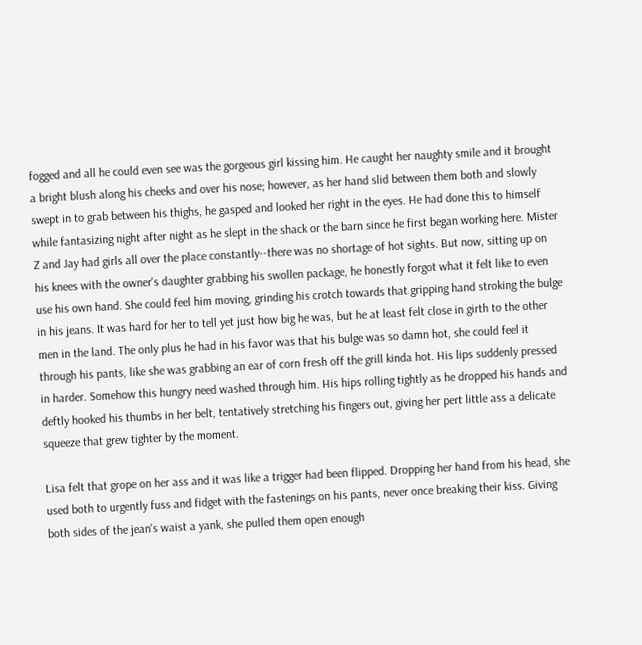fogged and all he could even see was the gorgeous girl kissing him. He caught her naughty smile and it brought a bright blush along his cheeks and over his nose; however, as her hand slid between them both and slowly swept in to grab between his thighs, he gasped and looked her right in the eyes. He had done this to himself while fantasizing night after night as he slept in the shack or the barn since he first began working here. Mister Z and Jay had girls all over the place constantly--there was no shortage of hot sights. But now, sitting up on his knees with the owner's daughter grabbing his swollen package, he honestly forgot what it felt like to even use his own hand. She could feel him moving, grinding his crotch towards that gripping hand stroking the bulge in his jeans. It was hard for her to tell yet just how big he was, but he at least felt close in girth to the other men in the land. The only plus he had in his favor was that his bulge was so damn hot, she could feel it through his pants, like she was grabbing an ear of corn fresh off the grill kinda hot. His lips suddenly pressed in harder. Somehow this hungry need washed through him. His hips rolling tightly as he dropped his hands and deftly hooked his thumbs in her belt, tentatively stretching his fingers out, giving her pert little ass a delicate squeeze that grew tighter by the moment.

Lisa felt that grope on her ass and it was like a trigger had been flipped. Dropping her hand from his head, she used both to urgently fuss and fidget with the fastenings on his pants, never once breaking their kiss. Giving both sides of the jean's waist a yank, she pulled them open enough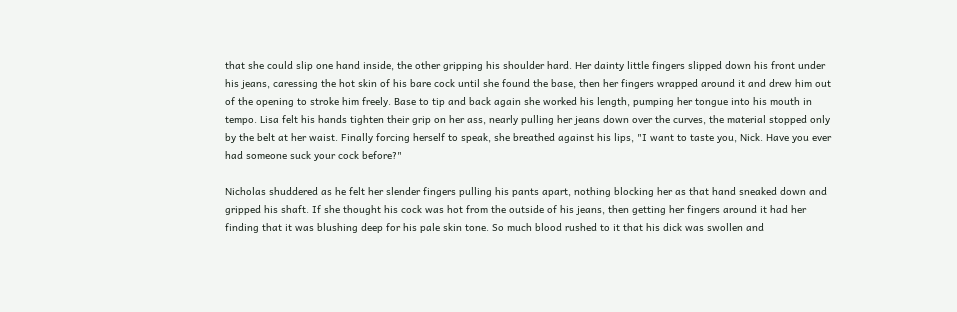that she could slip one hand inside, the other gripping his shoulder hard. Her dainty little fingers slipped down his front under his jeans, caressing the hot skin of his bare cock until she found the base, then her fingers wrapped around it and drew him out of the opening to stroke him freely. Base to tip and back again she worked his length, pumping her tongue into his mouth in tempo. Lisa felt his hands tighten their grip on her ass, nearly pulling her jeans down over the curves, the material stopped only by the belt at her waist. Finally forcing herself to speak, she breathed against his lips, "I want to taste you, Nick. Have you ever had someone suck your cock before?"

Nicholas shuddered as he felt her slender fingers pulling his pants apart, nothing blocking her as that hand sneaked down and gripped his shaft. If she thought his cock was hot from the outside of his jeans, then getting her fingers around it had her finding that it was blushing deep for his pale skin tone. So much blood rushed to it that his dick was swollen and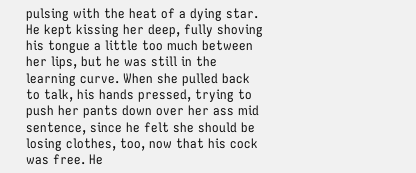pulsing with the heat of a dying star. He kept kissing her deep, fully shoving his tongue a little too much between her lips, but he was still in the learning curve. When she pulled back to talk, his hands pressed, trying to push her pants down over her ass mid sentence, since he felt she should be losing clothes, too, now that his cock was free. He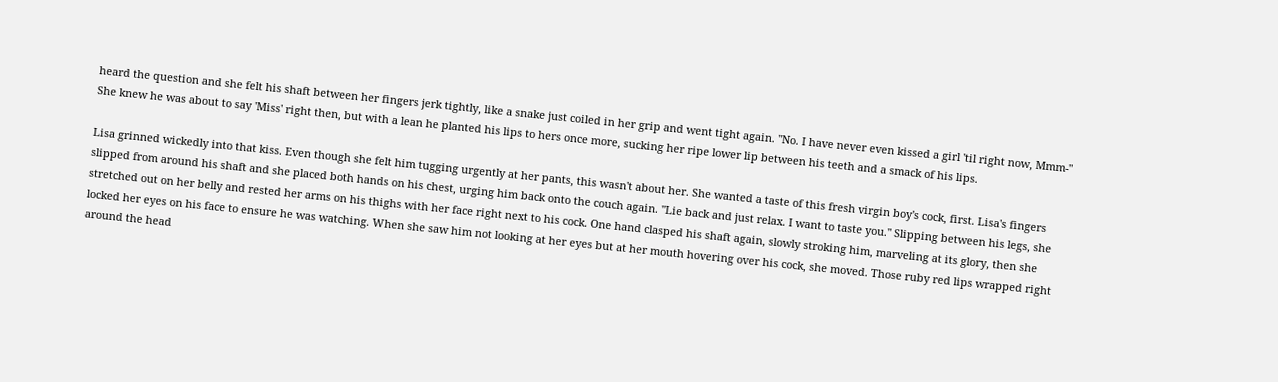heard the question and she felt his shaft between her fingers jerk tightly, like a snake just coiled in her grip and went tight again. "No. I have never even kissed a girl 'til right now, Mmm-" She knew he was about to say 'Miss' right then, but with a lean he planted his lips to hers once more, sucking her ripe lower lip between his teeth and a smack of his lips.

Lisa grinned wickedly into that kiss. Even though she felt him tugging urgently at her pants, this wasn't about her. She wanted a taste of this fresh virgin boy's cock, first. Lisa's fingers slipped from around his shaft and she placed both hands on his chest, urging him back onto the couch again. "Lie back and just relax. I want to taste you." Slipping between his legs, she stretched out on her belly and rested her arms on his thighs with her face right next to his cock. One hand clasped his shaft again, slowly stroking him, marveling at its glory, then she locked her eyes on his face to ensure he was watching. When she saw him not looking at her eyes but at her mouth hovering over his cock, she moved. Those ruby red lips wrapped right around the head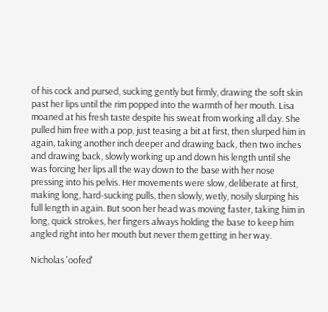of his cock and pursed, sucking gently but firmly, drawing the soft skin past her lips until the rim popped into the warmth of her mouth. Lisa moaned at his fresh taste despite his sweat from working all day. She pulled him free with a pop, just teasing a bit at first, then slurped him in again, taking another inch deeper and drawing back, then two inches and drawing back, slowly working up and down his length until she was forcing her lips all the way down to the base with her nose pressing into his pelvis. Her movements were slow, deliberate at first, making long, hard-sucking pulls, then slowly, wetly, nosily slurping his full length in again. But soon her head was moving faster, taking him in long, quick strokes, her fingers always holding the base to keep him angled right into her mouth but never them getting in her way.

Nicholas 'oofed'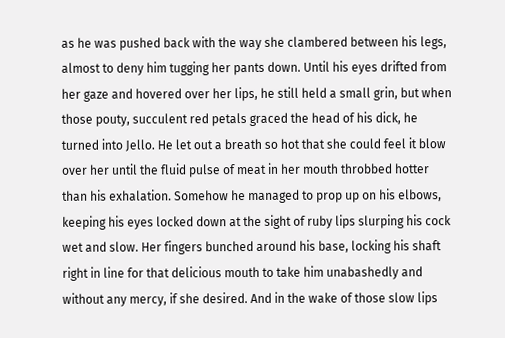as he was pushed back with the way she clambered between his legs, almost to deny him tugging her pants down. Until his eyes drifted from her gaze and hovered over her lips, he still held a small grin, but when those pouty, succulent red petals graced the head of his dick, he turned into Jello. He let out a breath so hot that she could feel it blow over her until the fluid pulse of meat in her mouth throbbed hotter than his exhalation. Somehow he managed to prop up on his elbows, keeping his eyes locked down at the sight of ruby lips slurping his cock wet and slow. Her fingers bunched around his base, locking his shaft right in line for that delicious mouth to take him unabashedly and without any mercy, if she desired. And in the wake of those slow lips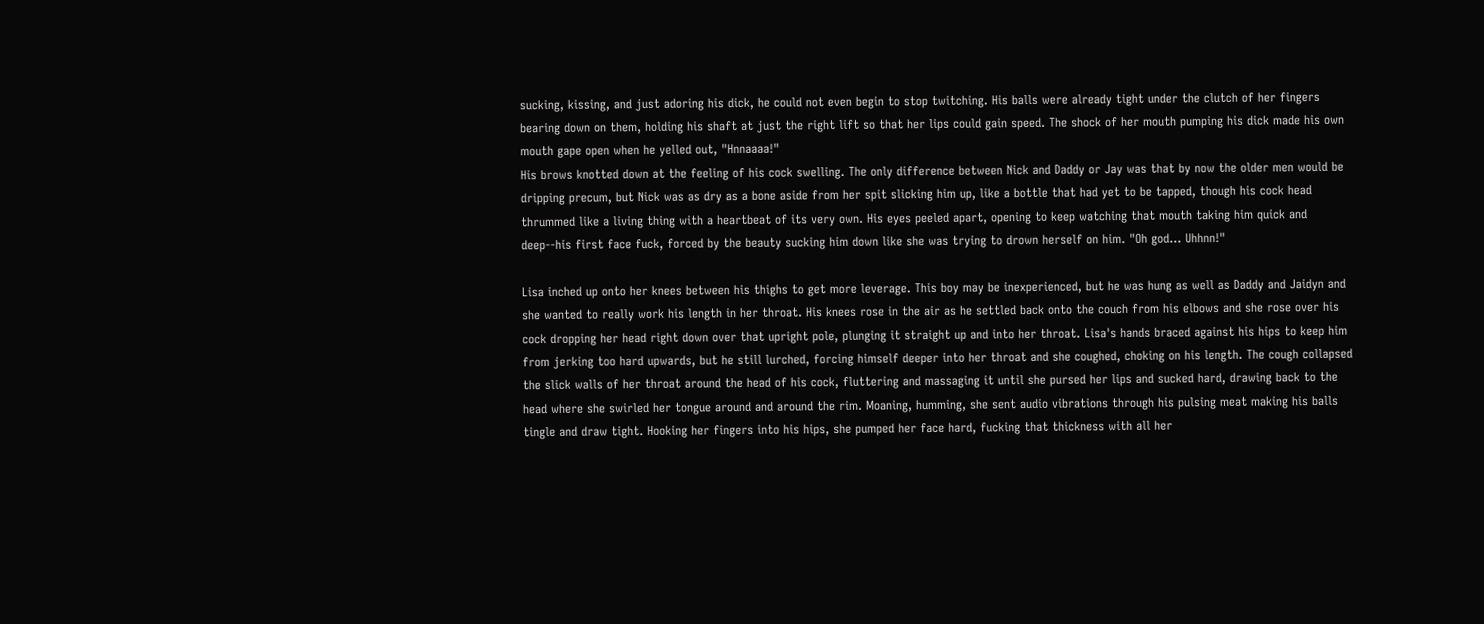sucking, kissing, and just adoring his dick, he could not even begin to stop twitching. His balls were already tight under the clutch of her fingers bearing down on them, holding his shaft at just the right lift so that her lips could gain speed. The shock of her mouth pumping his dick made his own mouth gape open when he yelled out, "Hnnaaaa!"
His brows knotted down at the feeling of his cock swelling. The only difference between Nick and Daddy or Jay was that by now the older men would be dripping precum, but Nick was as dry as a bone aside from her spit slicking him up, like a bottle that had yet to be tapped, though his cock head thrummed like a living thing with a heartbeat of its very own. His eyes peeled apart, opening to keep watching that mouth taking him quick and deep--his first face fuck, forced by the beauty sucking him down like she was trying to drown herself on him. "Oh god... Uhhnn!"

Lisa inched up onto her knees between his thighs to get more leverage. This boy may be inexperienced, but he was hung as well as Daddy and Jaidyn and she wanted to really work his length in her throat. His knees rose in the air as he settled back onto the couch from his elbows and she rose over his cock dropping her head right down over that upright pole, plunging it straight up and into her throat. Lisa's hands braced against his hips to keep him from jerking too hard upwards, but he still lurched, forcing himself deeper into her throat and she coughed, choking on his length. The cough collapsed the slick walls of her throat around the head of his cock, fluttering and massaging it until she pursed her lips and sucked hard, drawing back to the head where she swirled her tongue around and around the rim. Moaning, humming, she sent audio vibrations through his pulsing meat making his balls tingle and draw tight. Hooking her fingers into his hips, she pumped her face hard, fucking that thickness with all her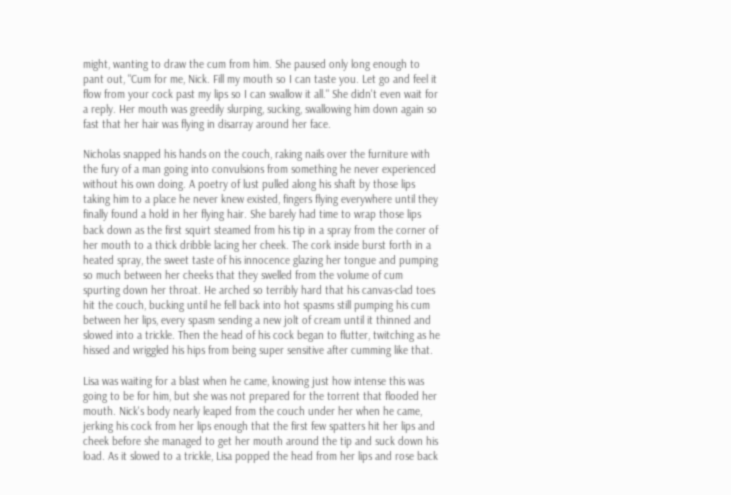might, wanting to draw the cum from him. She paused only long enough to pant out, "Cum for me, Nick. Fill my mouth so I can taste you. Let go and feel it flow from your cock past my lips so I can swallow it all." She didn't even wait for a reply. Her mouth was greedily slurping, sucking, swallowing him down again so fast that her hair was flying in disarray around her face.

Nicholas snapped his hands on the couch, raking nails over the furniture with the fury of a man going into convulsions from something he never experienced without his own doing. A poetry of lust pulled along his shaft by those lips taking him to a place he never knew existed, fingers flying everywhere until they finally found a hold in her flying hair. She barely had time to wrap those lips back down as the first squirt steamed from his tip in a spray from the corner of her mouth to a thick dribble lacing her cheek. The cork inside burst forth in a heated spray, the sweet taste of his innocence glazing her tongue and pumping so much between her cheeks that they swelled from the volume of cum spurting down her throat. He arched so terribly hard that his canvas-clad toes hit the couch, bucking until he fell back into hot spasms still pumping his cum between her lips, every spasm sending a new jolt of cream until it thinned and slowed into a trickle. Then the head of his cock began to flutter, twitching as he hissed and wriggled his hips from being super sensitive after cumming like that.

Lisa was waiting for a blast when he came, knowing just how intense this was going to be for him, but she was not prepared for the torrent that flooded her mouth. Nick's body nearly leaped from the couch under her when he came, jerking his cock from her lips enough that the first few spatters hit her lips and cheek before she managed to get her mouth around the tip and suck down his load. As it slowed to a trickle, Lisa popped the head from her lips and rose back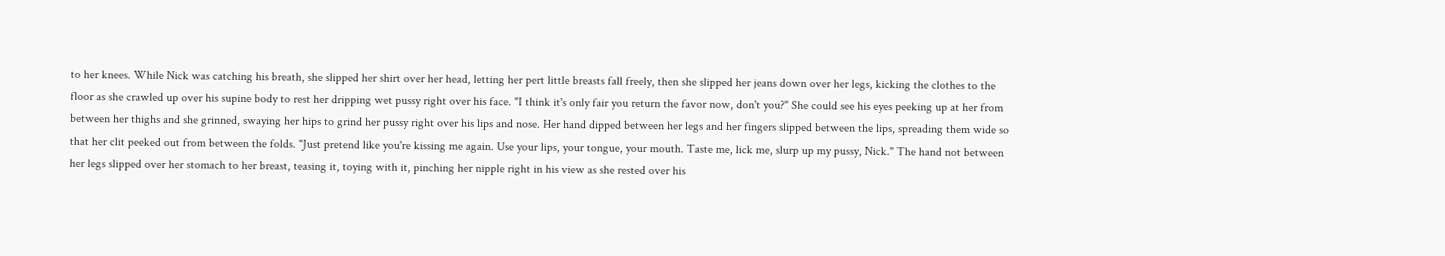to her knees. While Nick was catching his breath, she slipped her shirt over her head, letting her pert little breasts fall freely, then she slipped her jeans down over her legs, kicking the clothes to the floor as she crawled up over his supine body to rest her dripping wet pussy right over his face. "I think it's only fair you return the favor now, don't you?" She could see his eyes peeking up at her from between her thighs and she grinned, swaying her hips to grind her pussy right over his lips and nose. Her hand dipped between her legs and her fingers slipped between the lips, spreading them wide so that her clit peeked out from between the folds. "Just pretend like you're kissing me again. Use your lips, your tongue, your mouth. Taste me, lick me, slurp up my pussy, Nick." The hand not between her legs slipped over her stomach to her breast, teasing it, toying with it, pinching her nipple right in his view as she rested over his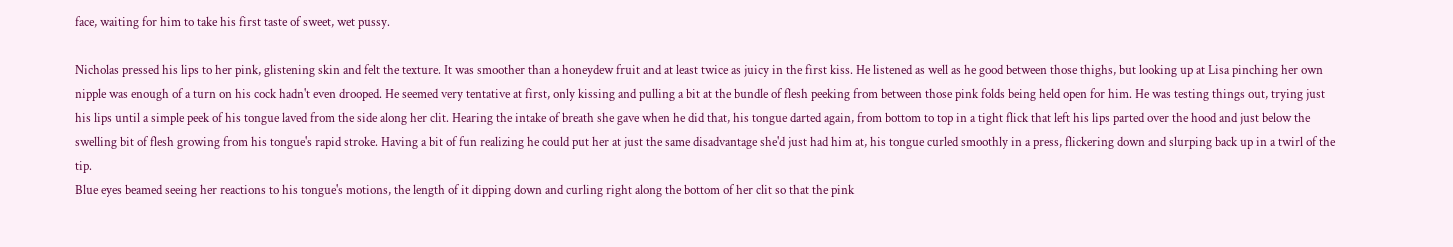face, waiting for him to take his first taste of sweet, wet pussy.

Nicholas pressed his lips to her pink, glistening skin and felt the texture. It was smoother than a honeydew fruit and at least twice as juicy in the first kiss. He listened as well as he good between those thighs, but looking up at Lisa pinching her own nipple was enough of a turn on his cock hadn't even drooped. He seemed very tentative at first, only kissing and pulling a bit at the bundle of flesh peeking from between those pink folds being held open for him. He was testing things out, trying just his lips until a simple peek of his tongue laved from the side along her clit. Hearing the intake of breath she gave when he did that, his tongue darted again, from bottom to top in a tight flick that left his lips parted over the hood and just below the swelling bit of flesh growing from his tongue's rapid stroke. Having a bit of fun realizing he could put her at just the same disadvantage she'd just had him at, his tongue curled smoothly in a press, flickering down and slurping back up in a twirl of the tip.
Blue eyes beamed seeing her reactions to his tongue's motions, the length of it dipping down and curling right along the bottom of her clit so that the pink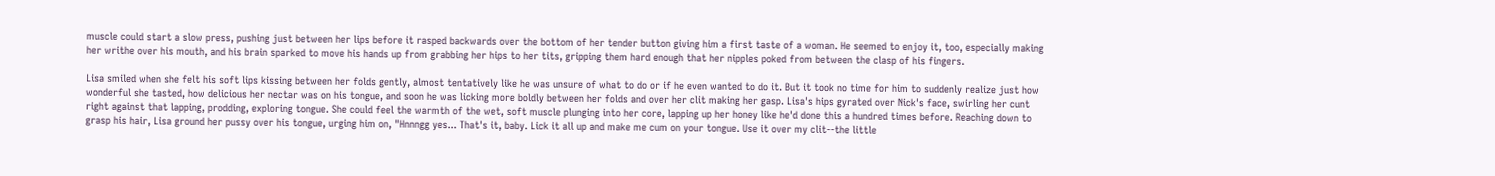muscle could start a slow press, pushing just between her lips before it rasped backwards over the bottom of her tender button giving him a first taste of a woman. He seemed to enjoy it, too, especially making her writhe over his mouth, and his brain sparked to move his hands up from grabbing her hips to her tits, gripping them hard enough that her nipples poked from between the clasp of his fingers.

Lisa smiled when she felt his soft lips kissing between her folds gently, almost tentatively like he was unsure of what to do or if he even wanted to do it. But it took no time for him to suddenly realize just how wonderful she tasted, how delicious her nectar was on his tongue, and soon he was licking more boldly between her folds and over her clit making her gasp. Lisa's hips gyrated over Nick's face, swirling her cunt right against that lapping, prodding, exploring tongue. She could feel the warmth of the wet, soft muscle plunging into her core, lapping up her honey like he'd done this a hundred times before. Reaching down to grasp his hair, Lisa ground her pussy over his tongue, urging him on, "Hnnngg yes... That's it, baby. Lick it all up and make me cum on your tongue. Use it over my clit--the little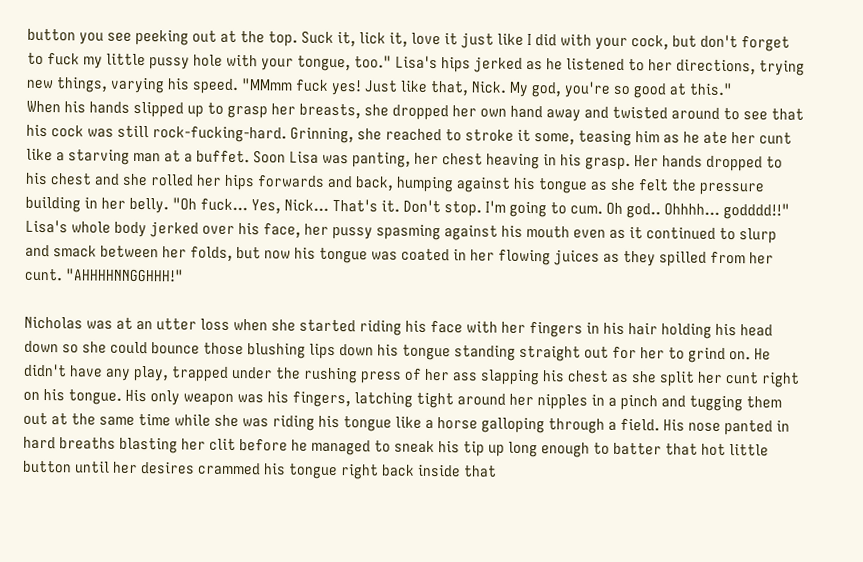button you see peeking out at the top. Suck it, lick it, love it just like I did with your cock, but don't forget to fuck my little pussy hole with your tongue, too." Lisa's hips jerked as he listened to her directions, trying new things, varying his speed. "MMmm fuck yes! Just like that, Nick. My god, you're so good at this."
When his hands slipped up to grasp her breasts, she dropped her own hand away and twisted around to see that his cock was still rock-fucking-hard. Grinning, she reached to stroke it some, teasing him as he ate her cunt like a starving man at a buffet. Soon Lisa was panting, her chest heaving in his grasp. Her hands dropped to his chest and she rolled her hips forwards and back, humping against his tongue as she felt the pressure building in her belly. "Oh fuck... Yes, Nick... That's it. Don't stop. I'm going to cum. Oh god.. Ohhhh... godddd!!" Lisa's whole body jerked over his face, her pussy spasming against his mouth even as it continued to slurp and smack between her folds, but now his tongue was coated in her flowing juices as they spilled from her cunt. "AHHHHNNGGHHH!"

Nicholas was at an utter loss when she started riding his face with her fingers in his hair holding his head down so she could bounce those blushing lips down his tongue standing straight out for her to grind on. He didn't have any play, trapped under the rushing press of her ass slapping his chest as she split her cunt right on his tongue. His only weapon was his fingers, latching tight around her nipples in a pinch and tugging them out at the same time while she was riding his tongue like a horse galloping through a field. His nose panted in hard breaths blasting her clit before he managed to sneak his tip up long enough to batter that hot little button until her desires crammed his tongue right back inside that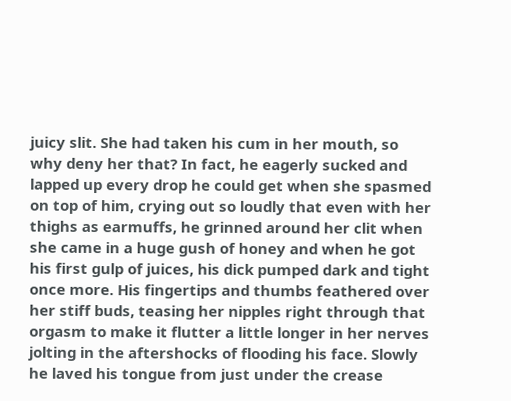juicy slit. She had taken his cum in her mouth, so why deny her that? In fact, he eagerly sucked and lapped up every drop he could get when she spasmed on top of him, crying out so loudly that even with her thighs as earmuffs, he grinned around her clit when she came in a huge gush of honey and when he got his first gulp of juices, his dick pumped dark and tight once more. His fingertips and thumbs feathered over her stiff buds, teasing her nipples right through that orgasm to make it flutter a little longer in her nerves jolting in the aftershocks of flooding his face. Slowly he laved his tongue from just under the crease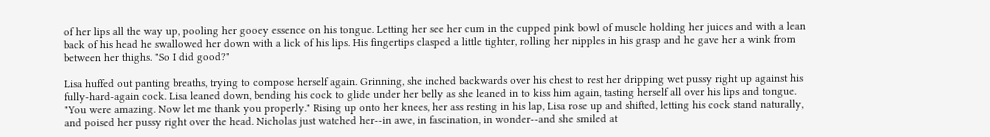of her lips all the way up, pooling her gooey essence on his tongue. Letting her see her cum in the cupped pink bowl of muscle holding her juices and with a lean back of his head he swallowed her down with a lick of his lips. His fingertips clasped a little tighter, rolling her nipples in his grasp and he gave her a wink from between her thighs. "So I did good?"

Lisa huffed out panting breaths, trying to compose herself again. Grinning, she inched backwards over his chest to rest her dripping wet pussy right up against his fully-hard-again cock. Lisa leaned down, bending his cock to glide under her belly as she leaned in to kiss him again, tasting herself all over his lips and tongue. "You were amazing. Now let me thank you properly." Rising up onto her knees, her ass resting in his lap, Lisa rose up and shifted, letting his cock stand naturally, and poised her pussy right over the head. Nicholas just watched her--in awe, in fascination, in wonder--and she smiled at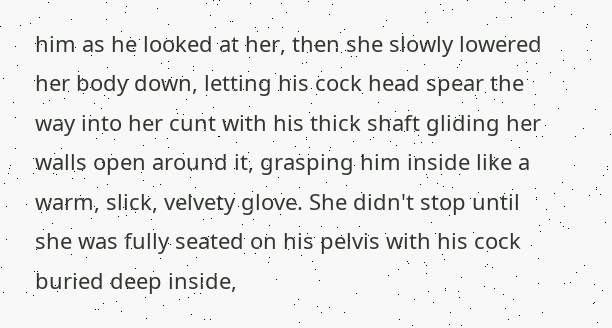him as he looked at her, then she slowly lowered her body down, letting his cock head spear the way into her cunt with his thick shaft gliding her walls open around it, grasping him inside like a warm, slick, velvety glove. She didn't stop until she was fully seated on his pelvis with his cock buried deep inside,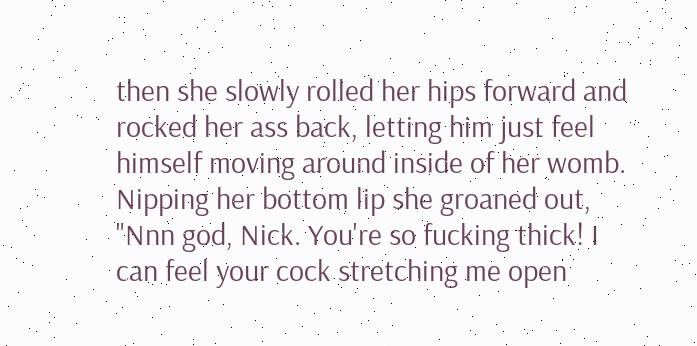then she slowly rolled her hips forward and rocked her ass back, letting him just feel himself moving around inside of her womb.
Nipping her bottom lip she groaned out, "Nnn god, Nick. You're so fucking thick! I can feel your cock stretching me open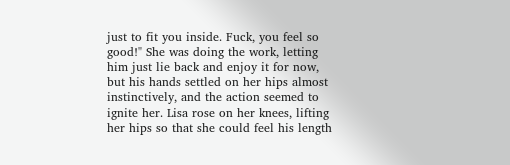just to fit you inside. Fuck, you feel so good!" She was doing the work, letting him just lie back and enjoy it for now, but his hands settled on her hips almost instinctively, and the action seemed to ignite her. Lisa rose on her knees, lifting her hips so that she could feel his length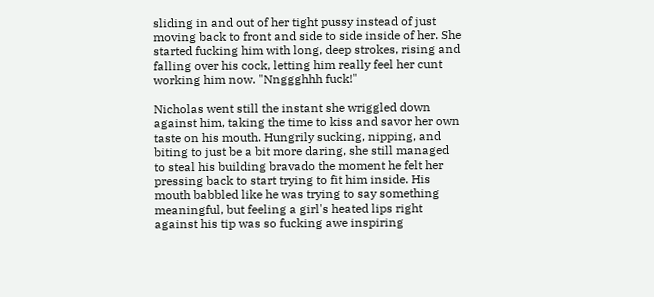sliding in and out of her tight pussy instead of just moving back to front and side to side inside of her. She started fucking him with long, deep strokes, rising and falling over his cock, letting him really feel her cunt working him now. "Nnggghhh fuck!"

Nicholas went still the instant she wriggled down against him, taking the time to kiss and savor her own taste on his mouth. Hungrily sucking, nipping, and biting to just be a bit more daring, she still managed to steal his building bravado the moment he felt her pressing back to start trying to fit him inside. His mouth babbled like he was trying to say something meaningful, but feeling a girl's heated lips right against his tip was so fucking awe inspiring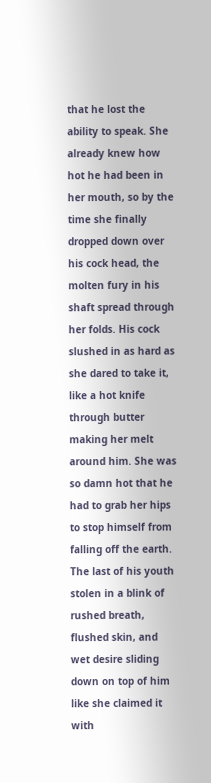that he lost the ability to speak. She already knew how hot he had been in her mouth, so by the time she finally dropped down over his cock head, the molten fury in his shaft spread through her folds. His cock slushed in as hard as she dared to take it, like a hot knife through butter making her melt around him. She was so damn hot that he had to grab her hips to stop himself from falling off the earth.
The last of his youth stolen in a blink of rushed breath, flushed skin, and wet desire sliding down on top of him like she claimed it with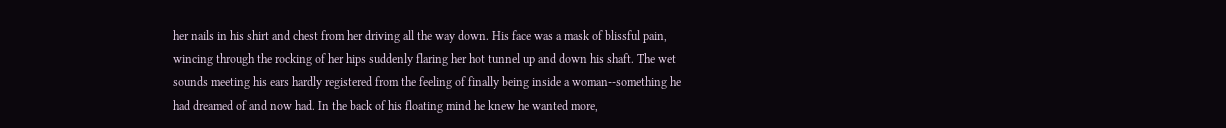her nails in his shirt and chest from her driving all the way down. His face was a mask of blissful pain, wincing through the rocking of her hips suddenly flaring her hot tunnel up and down his shaft. The wet sounds meeting his ears hardly registered from the feeling of finally being inside a woman--something he had dreamed of and now had. In the back of his floating mind he knew he wanted more,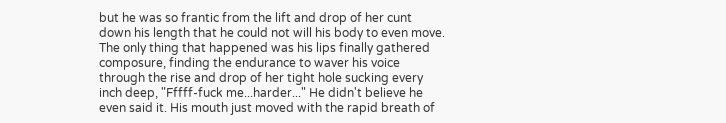but he was so frantic from the lift and drop of her cunt down his length that he could not will his body to even move. The only thing that happened was his lips finally gathered composure, finding the endurance to waver his voice through the rise and drop of her tight hole sucking every inch deep, "Fffff-fuck me...harder..." He didn't believe he even said it. His mouth just moved with the rapid breath of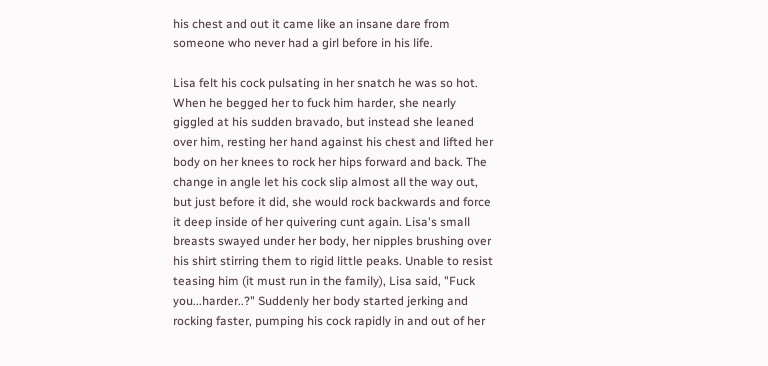his chest and out it came like an insane dare from someone who never had a girl before in his life.

Lisa felt his cock pulsating in her snatch he was so hot. When he begged her to fuck him harder, she nearly giggled at his sudden bravado, but instead she leaned over him, resting her hand against his chest and lifted her body on her knees to rock her hips forward and back. The change in angle let his cock slip almost all the way out, but just before it did, she would rock backwards and force it deep inside of her quivering cunt again. Lisa's small breasts swayed under her body, her nipples brushing over his shirt stirring them to rigid little peaks. Unable to resist teasing him (it must run in the family), Lisa said, "Fuck you...harder..?" Suddenly her body started jerking and rocking faster, pumping his cock rapidly in and out of her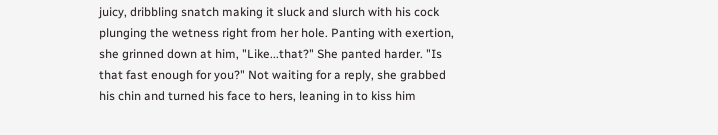juicy, dribbling snatch making it sluck and slurch with his cock plunging the wetness right from her hole. Panting with exertion, she grinned down at him, "Like...that?" She panted harder. "Is that fast enough for you?" Not waiting for a reply, she grabbed his chin and turned his face to hers, leaning in to kiss him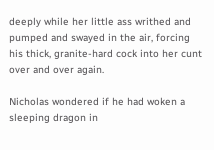deeply while her little ass writhed and pumped and swayed in the air, forcing his thick, granite-hard cock into her cunt over and over again.

Nicholas wondered if he had woken a sleeping dragon in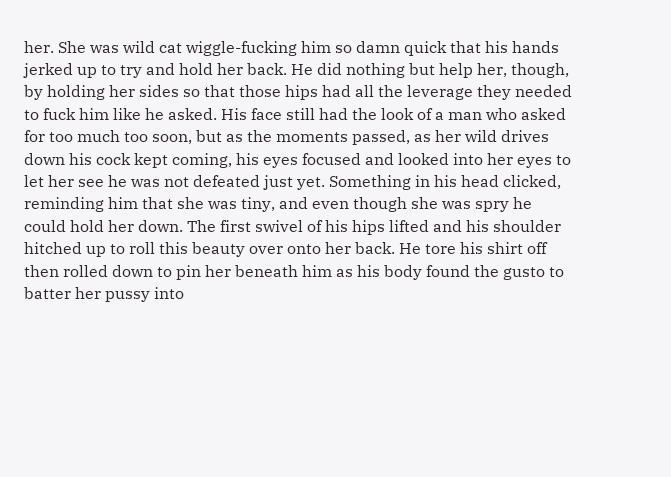her. She was wild cat wiggle-fucking him so damn quick that his hands jerked up to try and hold her back. He did nothing but help her, though, by holding her sides so that those hips had all the leverage they needed to fuck him like he asked. His face still had the look of a man who asked for too much too soon, but as the moments passed, as her wild drives down his cock kept coming, his eyes focused and looked into her eyes to let her see he was not defeated just yet. Something in his head clicked, reminding him that she was tiny, and even though she was spry he could hold her down. The first swivel of his hips lifted and his shoulder hitched up to roll this beauty over onto her back. He tore his shirt off then rolled down to pin her beneath him as his body found the gusto to batter her pussy into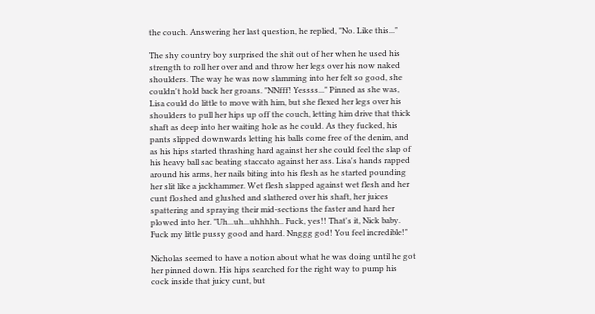the couch. Answering her last question, he replied, "No. Like this..."

The shy country boy surprised the shit out of her when he used his strength to roll her over and and throw her legs over his now naked shoulders. The way he was now slamming into her felt so good, she couldn't hold back her groans. "NNfff! Yessss..." Pinned as she was, Lisa could do little to move with him, but she flexed her legs over his shoulders to pull her hips up off the couch, letting him drive that thick shaft as deep into her waiting hole as he could. As they fucked, his pants slipped downwards letting his balls come free of the denim, and as his hips started thrashing hard against her she could feel the slap of his heavy ball sac beating staccato against her ass. Lisa's hands rapped around his arms, her nails biting into his flesh as he started pounding her slit like a jackhammer. Wet flesh slapped against wet flesh and her cunt floshed and glushed and slathered over his shaft, her juices spattering and spraying their mid-sections the faster and hard her plowed into her. "Uh...uh...uhhhhh.. Fuck, yes!! That's it, Nick baby. Fuck my little pussy good and hard. Nnggg god! You feel incredible!"

Nicholas seemed to have a notion about what he was doing until he got her pinned down. His hips searched for the right way to pump his cock inside that juicy cunt, but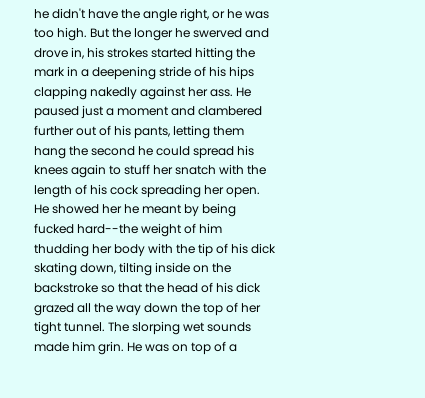he didn't have the angle right, or he was too high. But the longer he swerved and drove in, his strokes started hitting the mark in a deepening stride of his hips clapping nakedly against her ass. He paused just a moment and clambered further out of his pants, letting them hang the second he could spread his knees again to stuff her snatch with the length of his cock spreading her open. He showed her he meant by being fucked hard--the weight of him thudding her body with the tip of his dick skating down, tilting inside on the backstroke so that the head of his dick grazed all the way down the top of her tight tunnel. The slorping wet sounds made him grin. He was on top of a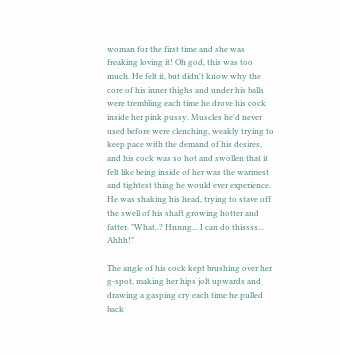woman for the first time and she was freaking loving it! Oh god, this was too much. He felt it, but didn't know why the core of his inner thighs and under his balls were trembling each time he drove his cock inside her pink pussy. Muscles he'd never used before were clenching, weakly trying to keep pace with the demand of his desires, and his cock was so hot and swollen that it felt like being inside of her was the warmest and tightest thing he would ever experience. He was shaking his head, trying to stave off the swell of his shaft growing hotter and fatter. "What..? Hnnng... I can do thissss... Ahhh!"

The angle of his cock kept brushing over her g-spot, making her hips jolt upwards and drawing a gasping cry each time he pulled back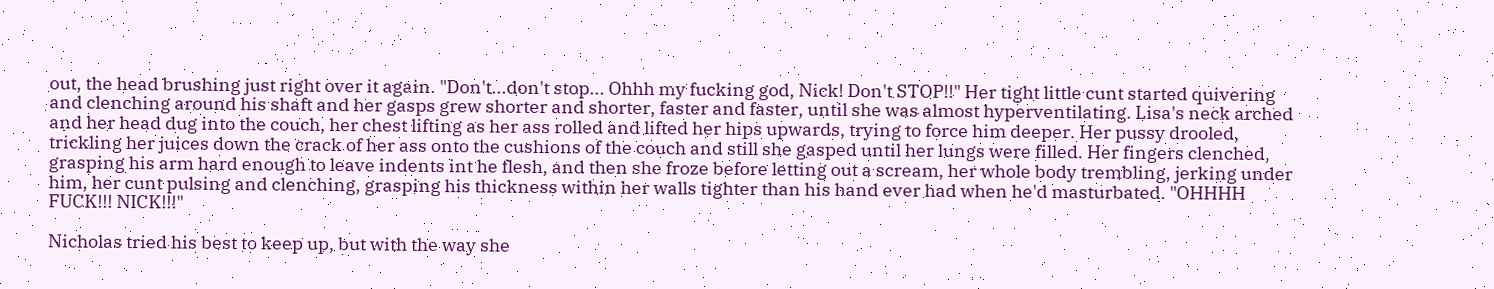out, the head brushing just right over it again. "Don't...don't stop... Ohhh my fucking god, Nick! Don't STOP!!" Her tight little cunt started quivering and clenching around his shaft and her gasps grew shorter and shorter, faster and faster, until she was almost hyperventilating. Lisa's neck arched and her head dug into the couch, her chest lifting as her ass rolled and lifted her hips upwards, trying to force him deeper. Her pussy drooled, trickling her juices down the crack of her ass onto the cushions of the couch and still she gasped until her lungs were filled. Her fingers clenched, grasping his arm hard enough to leave indents int he flesh, and then she froze before letting out a scream, her whole body trembling, jerking under him, her cunt pulsing and clenching, grasping his thickness within her walls tighter than his hand ever had when he'd masturbated. "OHHHH FUCK!!! NICK!!!"

Nicholas tried his best to keep up, but with the way she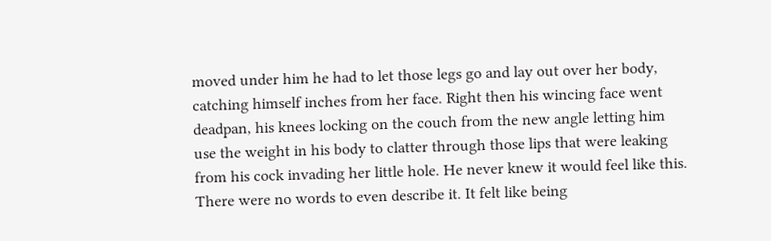moved under him he had to let those legs go and lay out over her body, catching himself inches from her face. Right then his wincing face went deadpan, his knees locking on the couch from the new angle letting him use the weight in his body to clatter through those lips that were leaking from his cock invading her little hole. He never knew it would feel like this. There were no words to even describe it. It felt like being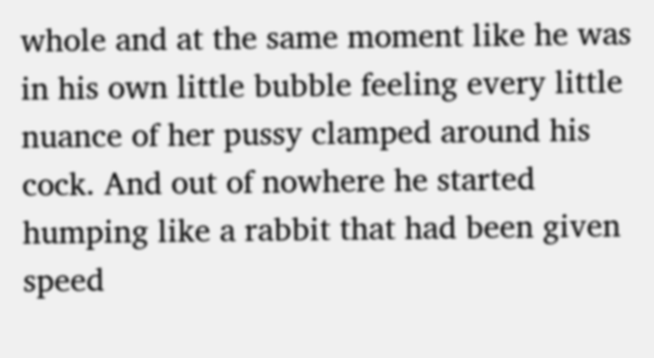whole and at the same moment like he was in his own little bubble feeling every little nuance of her pussy clamped around his cock. And out of nowhere he started humping like a rabbit that had been given speed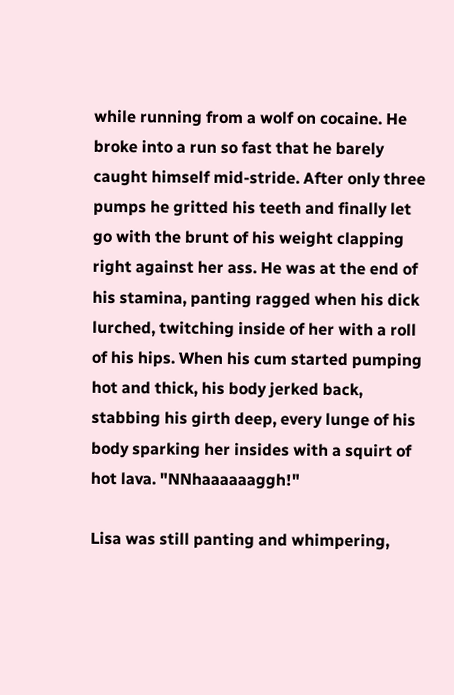while running from a wolf on cocaine. He broke into a run so fast that he barely caught himself mid-stride. After only three pumps he gritted his teeth and finally let go with the brunt of his weight clapping right against her ass. He was at the end of his stamina, panting ragged when his dick lurched, twitching inside of her with a roll of his hips. When his cum started pumping hot and thick, his body jerked back, stabbing his girth deep, every lunge of his body sparking her insides with a squirt of hot lava. "NNhaaaaaaggh!"

Lisa was still panting and whimpering,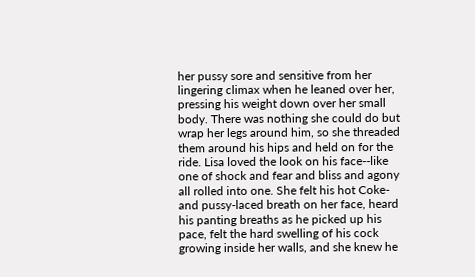her pussy sore and sensitive from her lingering climax when he leaned over her, pressing his weight down over her small body. There was nothing she could do but wrap her legs around him, so she threaded them around his hips and held on for the ride. Lisa loved the look on his face--like one of shock and fear and bliss and agony all rolled into one. She felt his hot Coke- and pussy-laced breath on her face, heard his panting breaths as he picked up his pace, felt the hard swelling of his cock growing inside her walls, and she knew he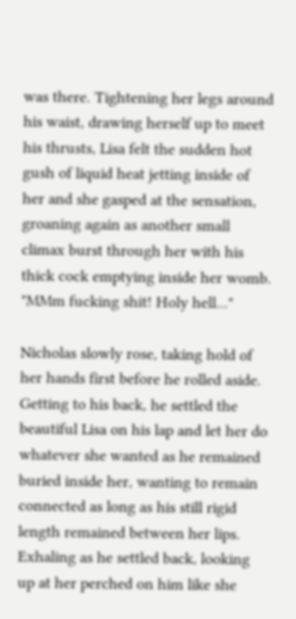was there. Tightening her legs around his waist, drawing herself up to meet his thrusts, Lisa felt the sudden hot gush of liquid heat jetting inside of her and she gasped at the sensation, groaning again as another small climax burst through her with his thick cock emptying inside her womb. "MMm fucking shit! Holy hell..."

Nicholas slowly rose, taking hold of her hands first before he rolled aside. Getting to his back, he settled the beautiful Lisa on his lap and let her do whatever she wanted as he remained buried inside her, wanting to remain connected as long as his still rigid length remained between her lips. Exhaling as he settled back, looking up at her perched on him like she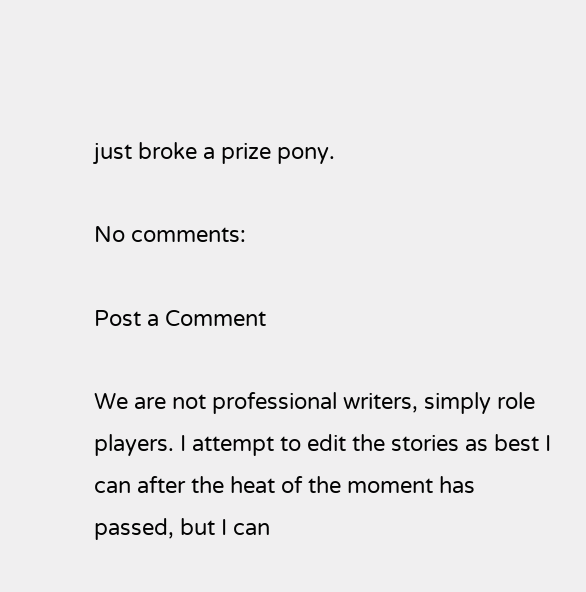just broke a prize pony.

No comments:

Post a Comment

We are not professional writers, simply role players. I attempt to edit the stories as best I can after the heat of the moment has passed, but I can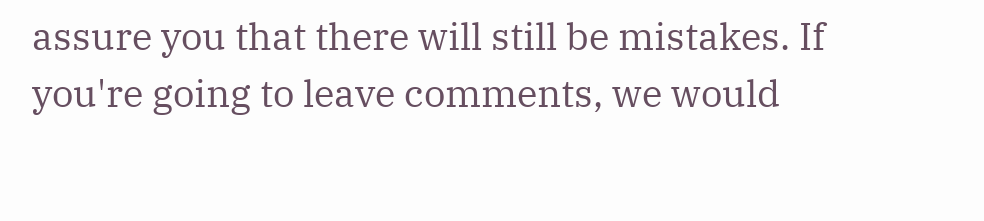assure you that there will still be mistakes. If you're going to leave comments, we would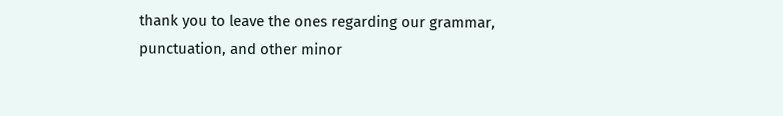thank you to leave the ones regarding our grammar, punctuation, and other minor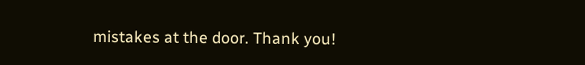mistakes at the door. Thank you!